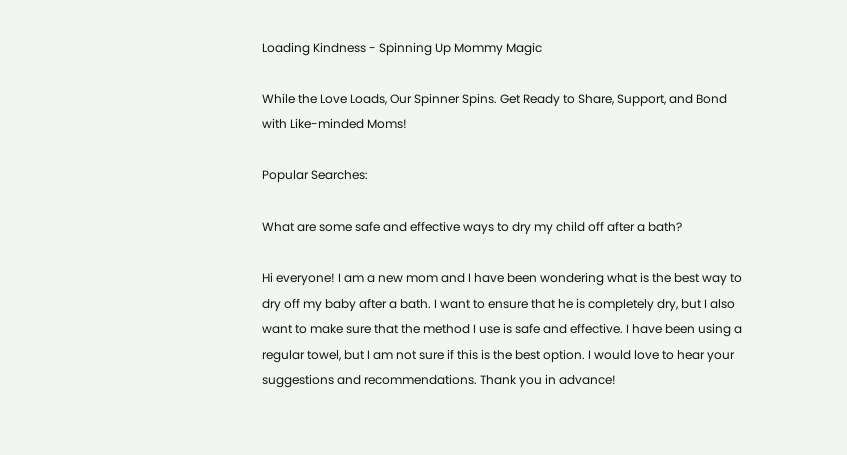Loading Kindness - Spinning Up Mommy Magic

While the Love Loads, Our Spinner Spins. Get Ready to Share, Support, and Bond with Like-minded Moms!

Popular Searches:

What are some safe and effective ways to dry my child off after a bath?

Hi everyone! I am a new mom and I have been wondering what is the best way to dry off my baby after a bath. I want to ensure that he is completely dry, but I also want to make sure that the method I use is safe and effective. I have been using a regular towel, but I am not sure if this is the best option. I would love to hear your suggestions and recommendations. Thank you in advance!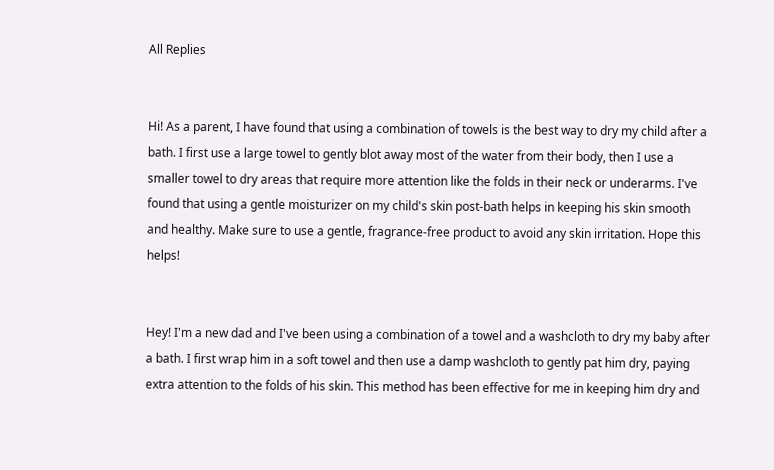All Replies


Hi! As a parent, I have found that using a combination of towels is the best way to dry my child after a bath. I first use a large towel to gently blot away most of the water from their body, then I use a smaller towel to dry areas that require more attention like the folds in their neck or underarms. I've found that using a gentle moisturizer on my child's skin post-bath helps in keeping his skin smooth and healthy. Make sure to use a gentle, fragrance-free product to avoid any skin irritation. Hope this helps!


Hey! I'm a new dad and I've been using a combination of a towel and a washcloth to dry my baby after a bath. I first wrap him in a soft towel and then use a damp washcloth to gently pat him dry, paying extra attention to the folds of his skin. This method has been effective for me in keeping him dry and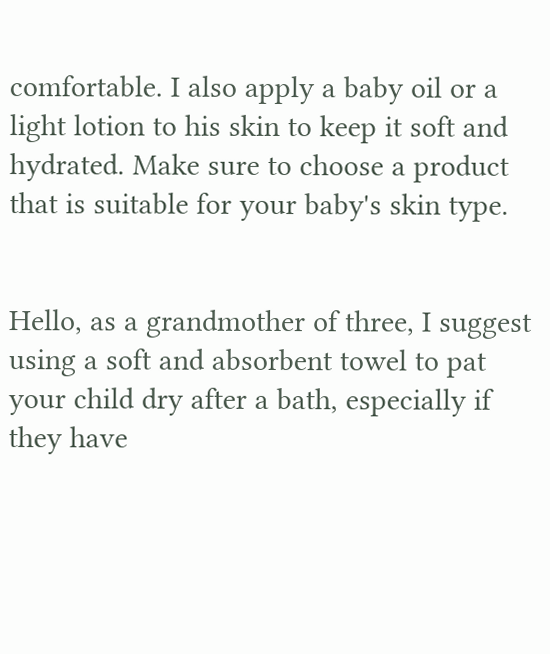comfortable. I also apply a baby oil or a light lotion to his skin to keep it soft and hydrated. Make sure to choose a product that is suitable for your baby's skin type.


Hello, as a grandmother of three, I suggest using a soft and absorbent towel to pat your child dry after a bath, especially if they have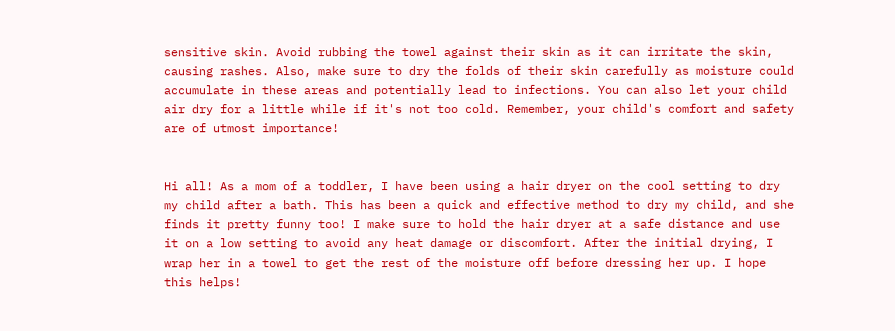sensitive skin. Avoid rubbing the towel against their skin as it can irritate the skin, causing rashes. Also, make sure to dry the folds of their skin carefully as moisture could accumulate in these areas and potentially lead to infections. You can also let your child air dry for a little while if it's not too cold. Remember, your child's comfort and safety are of utmost importance!


Hi all! As a mom of a toddler, I have been using a hair dryer on the cool setting to dry my child after a bath. This has been a quick and effective method to dry my child, and she finds it pretty funny too! I make sure to hold the hair dryer at a safe distance and use it on a low setting to avoid any heat damage or discomfort. After the initial drying, I wrap her in a towel to get the rest of the moisture off before dressing her up. I hope this helps!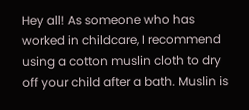Hey all! As someone who has worked in childcare, I recommend using a cotton muslin cloth to dry off your child after a bath. Muslin is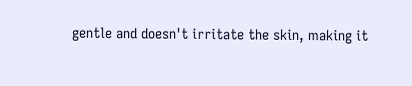gentle and doesn't irritate the skin, making it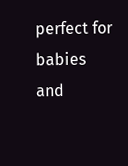perfect for babies and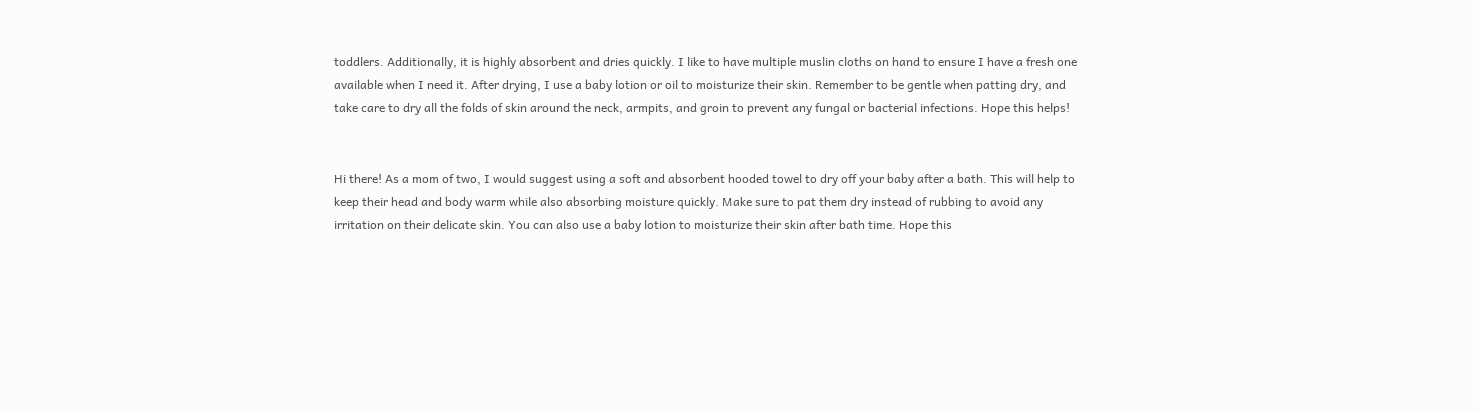toddlers. Additionally, it is highly absorbent and dries quickly. I like to have multiple muslin cloths on hand to ensure I have a fresh one available when I need it. After drying, I use a baby lotion or oil to moisturize their skin. Remember to be gentle when patting dry, and take care to dry all the folds of skin around the neck, armpits, and groin to prevent any fungal or bacterial infections. Hope this helps!


Hi there! As a mom of two, I would suggest using a soft and absorbent hooded towel to dry off your baby after a bath. This will help to keep their head and body warm while also absorbing moisture quickly. Make sure to pat them dry instead of rubbing to avoid any irritation on their delicate skin. You can also use a baby lotion to moisturize their skin after bath time. Hope this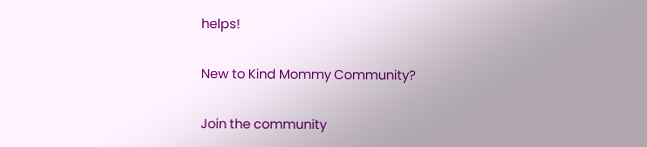helps!

New to Kind Mommy Community?

Join the community